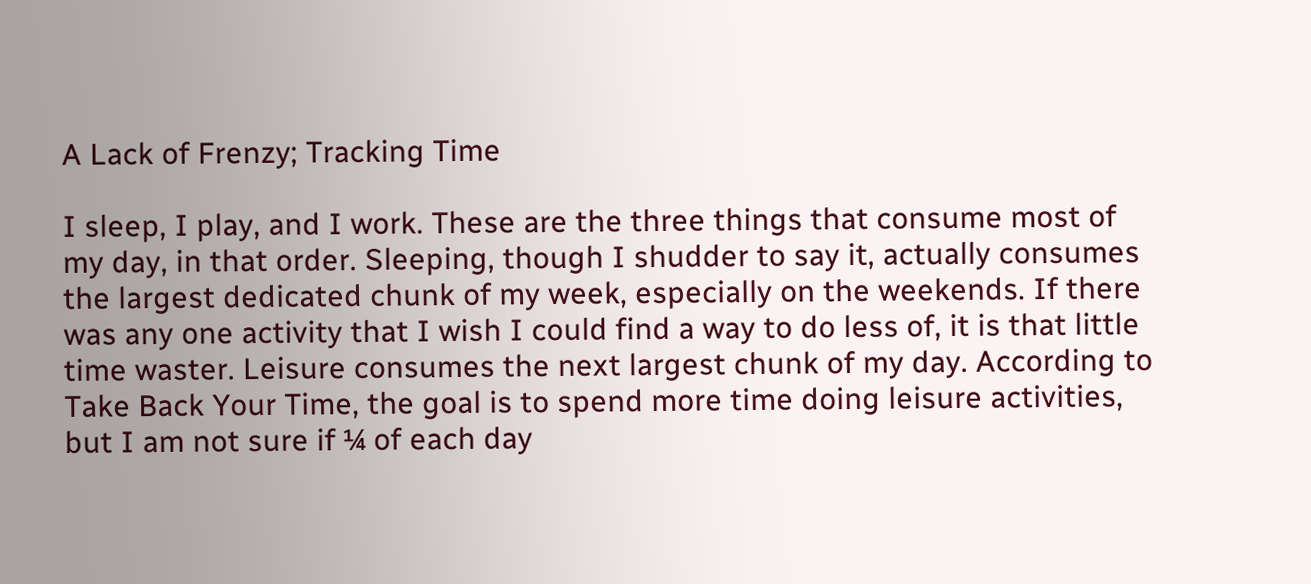A Lack of Frenzy; Tracking Time

I sleep, I play, and I work. These are the three things that consume most of my day, in that order. Sleeping, though I shudder to say it, actually consumes the largest dedicated chunk of my week, especially on the weekends. If there was any one activity that I wish I could find a way to do less of, it is that little time waster. Leisure consumes the next largest chunk of my day. According to Take Back Your Time, the goal is to spend more time doing leisure activities, but I am not sure if ¼ of each day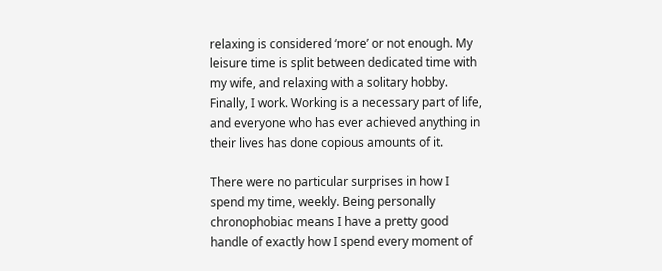relaxing is considered ‘more’ or not enough. My leisure time is split between dedicated time with my wife, and relaxing with a solitary hobby. Finally, I work. Working is a necessary part of life, and everyone who has ever achieved anything in their lives has done copious amounts of it.

There were no particular surprises in how I spend my time, weekly. Being personally chronophobiac means I have a pretty good handle of exactly how I spend every moment of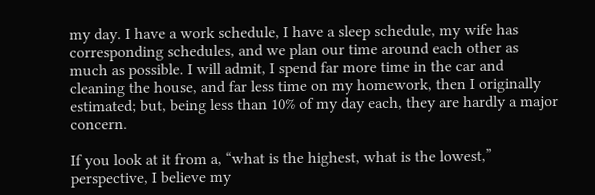my day. I have a work schedule, I have a sleep schedule, my wife has corresponding schedules, and we plan our time around each other as much as possible. I will admit, I spend far more time in the car and cleaning the house, and far less time on my homework, then I originally estimated; but, being less than 10% of my day each, they are hardly a major concern.

If you look at it from a, “what is the highest, what is the lowest,” perspective, I believe my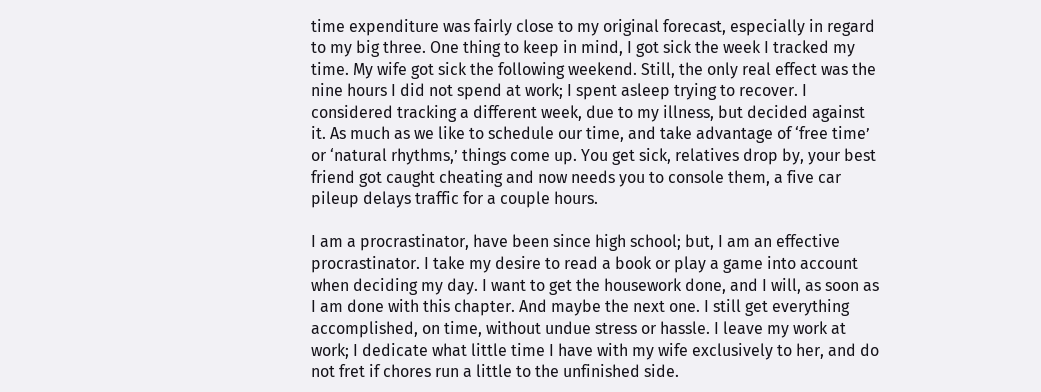time expenditure was fairly close to my original forecast, especially in regard to my big three. One thing to keep in mind, I got sick the week I tracked my time. My wife got sick the following weekend. Still, the only real effect was the nine hours I did not spend at work; I spent asleep trying to recover. I considered tracking a different week, due to my illness, but decided against it. As much as we like to schedule our time, and take advantage of ‘free time’ or ‘natural rhythms,’ things come up. You get sick, relatives drop by, your best friend got caught cheating and now needs you to console them, a five car pileup delays traffic for a couple hours.

I am a procrastinator, have been since high school; but, I am an effective procrastinator. I take my desire to read a book or play a game into account when deciding my day. I want to get the housework done, and I will, as soon as I am done with this chapter. And maybe the next one. I still get everything accomplished, on time, without undue stress or hassle. I leave my work at work; I dedicate what little time I have with my wife exclusively to her, and do not fret if chores run a little to the unfinished side.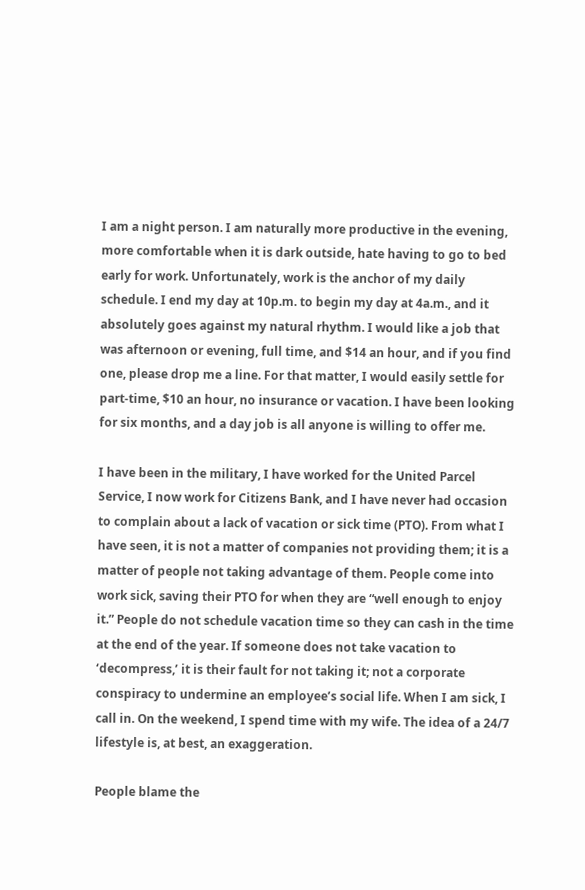I am a night person. I am naturally more productive in the evening, more comfortable when it is dark outside, hate having to go to bed early for work. Unfortunately, work is the anchor of my daily schedule. I end my day at 10p.m. to begin my day at 4a.m., and it absolutely goes against my natural rhythm. I would like a job that was afternoon or evening, full time, and $14 an hour, and if you find one, please drop me a line. For that matter, I would easily settle for part-time, $10 an hour, no insurance or vacation. I have been looking for six months, and a day job is all anyone is willing to offer me.

I have been in the military, I have worked for the United Parcel Service, I now work for Citizens Bank, and I have never had occasion to complain about a lack of vacation or sick time (PTO). From what I have seen, it is not a matter of companies not providing them; it is a matter of people not taking advantage of them. People come into work sick, saving their PTO for when they are “well enough to enjoy it.” People do not schedule vacation time so they can cash in the time at the end of the year. If someone does not take vacation to ‘decompress,’ it is their fault for not taking it; not a corporate conspiracy to undermine an employee’s social life. When I am sick, I call in. On the weekend, I spend time with my wife. The idea of a 24/7 lifestyle is, at best, an exaggeration.

People blame the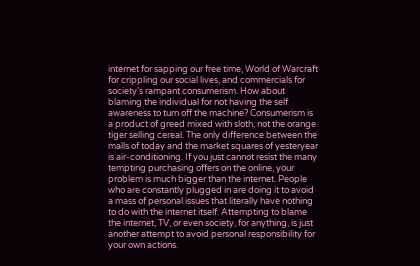internet for sapping our free time, World of Warcraft for crippling our social lives, and commercials for society’s rampant consumerism. How about blaming the individual for not having the self awareness to turn off the machine? Consumerism is a product of greed mixed with sloth, not the orange tiger selling cereal. The only difference between the malls of today and the market squares of yesteryear is air-conditioning. If you just cannot resist the many tempting purchasing offers on the online, your problem is much bigger than the internet. People who are constantly plugged in are doing it to avoid a mass of personal issues that literally have nothing to do with the internet itself. Attempting to blame the internet, TV, or even society, for anything, is just another attempt to avoid personal responsibility for your own actions.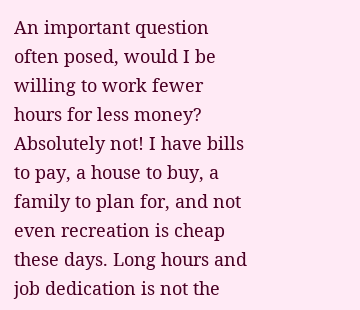An important question often posed, would I be willing to work fewer hours for less money? Absolutely not! I have bills to pay, a house to buy, a family to plan for, and not even recreation is cheap these days. Long hours and job dedication is not the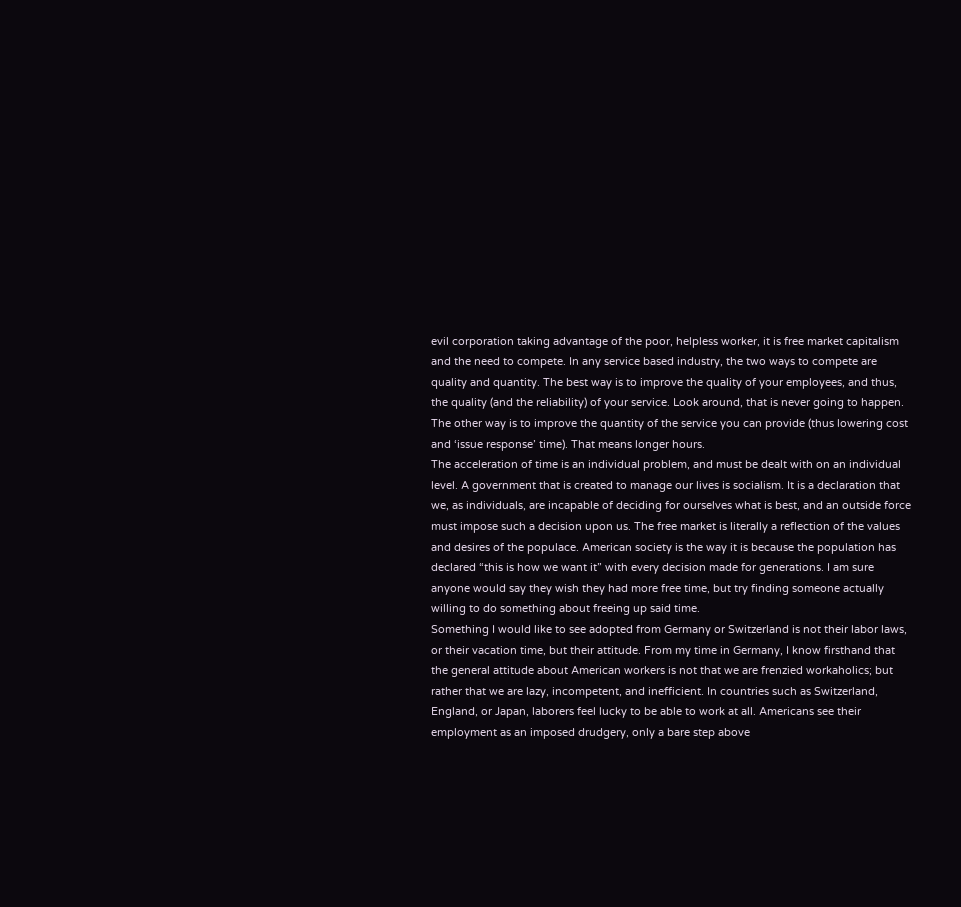evil corporation taking advantage of the poor, helpless worker, it is free market capitalism and the need to compete. In any service based industry, the two ways to compete are quality and quantity. The best way is to improve the quality of your employees, and thus, the quality (and the reliability) of your service. Look around, that is never going to happen. The other way is to improve the quantity of the service you can provide (thus lowering cost and ‘issue response’ time). That means longer hours.
The acceleration of time is an individual problem, and must be dealt with on an individual level. A government that is created to manage our lives is socialism. It is a declaration that we, as individuals, are incapable of deciding for ourselves what is best, and an outside force must impose such a decision upon us. The free market is literally a reflection of the values and desires of the populace. American society is the way it is because the population has declared “this is how we want it” with every decision made for generations. I am sure anyone would say they wish they had more free time, but try finding someone actually willing to do something about freeing up said time.
Something I would like to see adopted from Germany or Switzerland is not their labor laws, or their vacation time, but their attitude. From my time in Germany, I know firsthand that the general attitude about American workers is not that we are frenzied workaholics; but rather that we are lazy, incompetent, and inefficient. In countries such as Switzerland, England, or Japan, laborers feel lucky to be able to work at all. Americans see their employment as an imposed drudgery, only a bare step above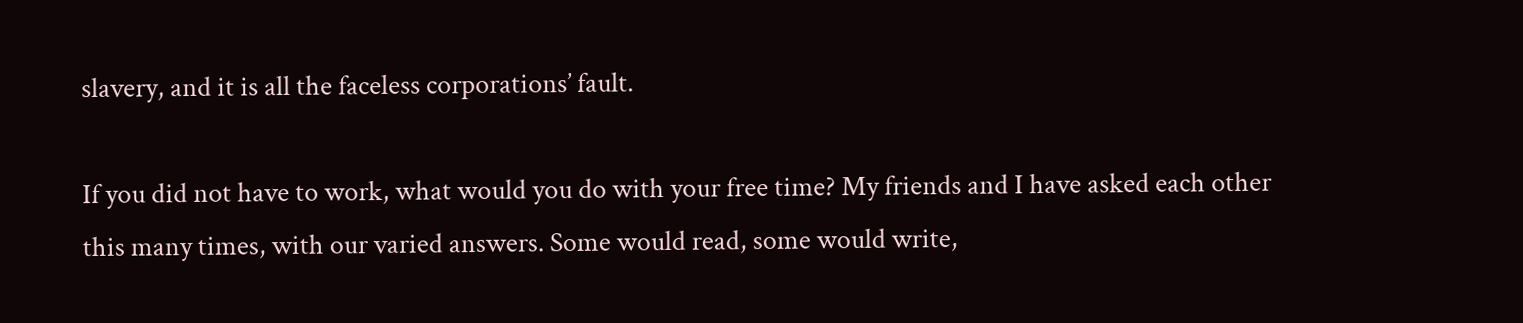slavery, and it is all the faceless corporations’ fault.

If you did not have to work, what would you do with your free time? My friends and I have asked each other this many times, with our varied answers. Some would read, some would write,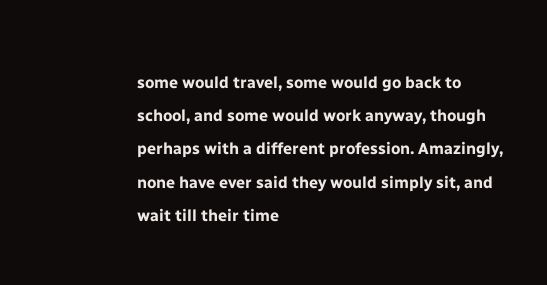some would travel, some would go back to school, and some would work anyway, though perhaps with a different profession. Amazingly, none have ever said they would simply sit, and wait till their time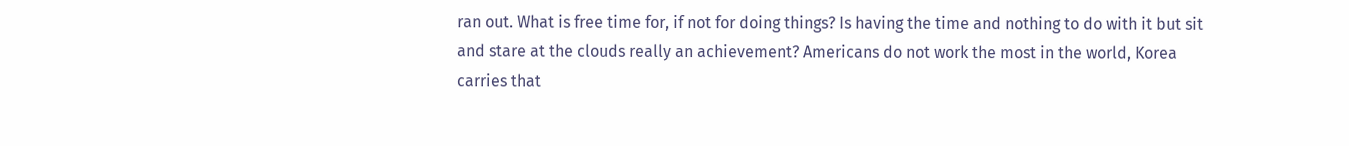ran out. What is free time for, if not for doing things? Is having the time and nothing to do with it but sit and stare at the clouds really an achievement? Americans do not work the most in the world, Korea carries that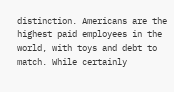distinction. Americans are the highest paid employees in the world, with toys and debt to match. While certainly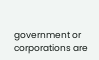government or corporations are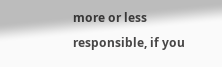more or less responsible, if you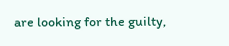are looking for the guilty,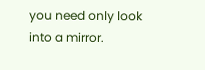you need only look into a mirror.